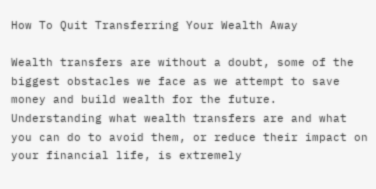How To Quit Transferring Your Wealth Away

Wealth transfers are without a doubt, some of the biggest obstacles we face as we attempt to save money and build wealth for the future. Understanding what wealth transfers are and what you can do to avoid them, or reduce their impact on your financial life, is extremely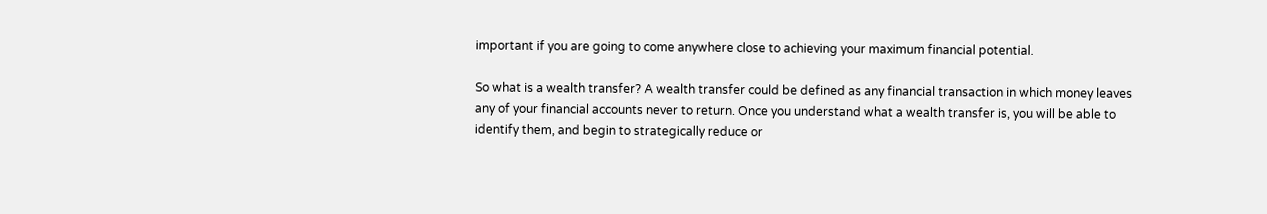important if you are going to come anywhere close to achieving your maximum financial potential.

So what is a wealth transfer? A wealth transfer could be defined as any financial transaction in which money leaves any of your financial accounts never to return. Once you understand what a wealth transfer is, you will be able to identify them, and begin to strategically reduce or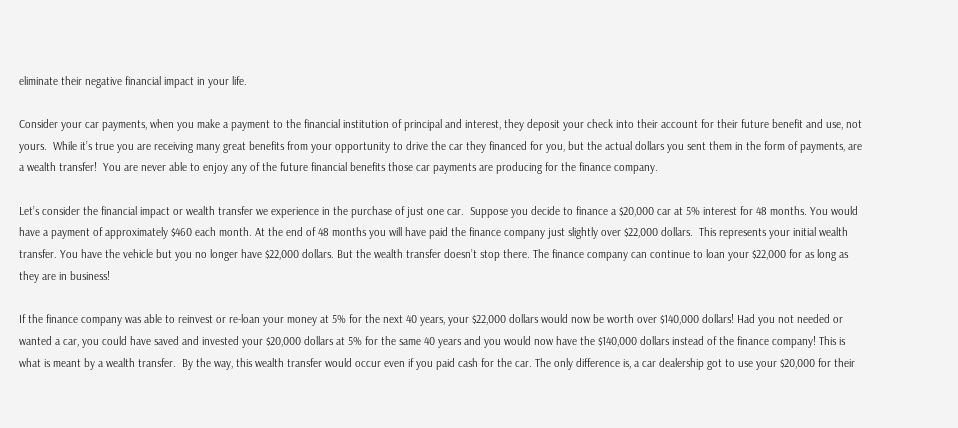eliminate their negative financial impact in your life.

Consider your car payments, when you make a payment to the financial institution of principal and interest, they deposit your check into their account for their future benefit and use, not yours.  While it’s true you are receiving many great benefits from your opportunity to drive the car they financed for you, but the actual dollars you sent them in the form of payments, are a wealth transfer!  You are never able to enjoy any of the future financial benefits those car payments are producing for the finance company.

Let’s consider the financial impact or wealth transfer we experience in the purchase of just one car.  Suppose you decide to finance a $20,000 car at 5% interest for 48 months. You would have a payment of approximately $460 each month. At the end of 48 months you will have paid the finance company just slightly over $22,000 dollars.  This represents your initial wealth transfer. You have the vehicle but you no longer have $22,000 dollars. But the wealth transfer doesn’t stop there. The finance company can continue to loan your $22,000 for as long as they are in business!

If the finance company was able to reinvest or re-loan your money at 5% for the next 40 years, your $22,000 dollars would now be worth over $140,000 dollars! Had you not needed or wanted a car, you could have saved and invested your $20,000 dollars at 5% for the same 40 years and you would now have the $140,000 dollars instead of the finance company! This is what is meant by a wealth transfer.  By the way, this wealth transfer would occur even if you paid cash for the car. The only difference is, a car dealership got to use your $20,000 for their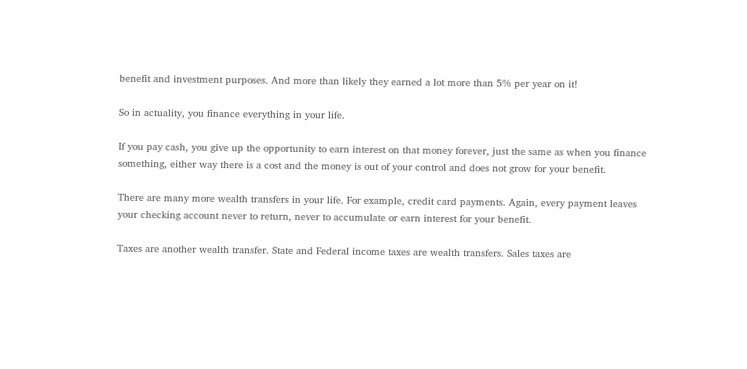benefit and investment purposes. And more than likely they earned a lot more than 5% per year on it!

So in actuality, you finance everything in your life.

If you pay cash, you give up the opportunity to earn interest on that money forever, just the same as when you finance something, either way there is a cost and the money is out of your control and does not grow for your benefit.

There are many more wealth transfers in your life. For example, credit card payments. Again, every payment leaves your checking account never to return, never to accumulate or earn interest for your benefit.

Taxes are another wealth transfer. State and Federal income taxes are wealth transfers. Sales taxes are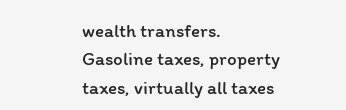wealth transfers. Gasoline taxes, property taxes, virtually all taxes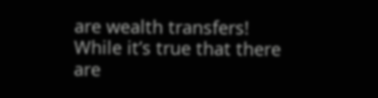are wealth transfers!  While it’s true that there are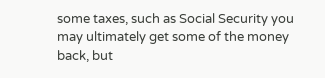some taxes, such as Social Security you may ultimately get some of the money back, but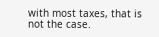with most taxes, that is not the case.